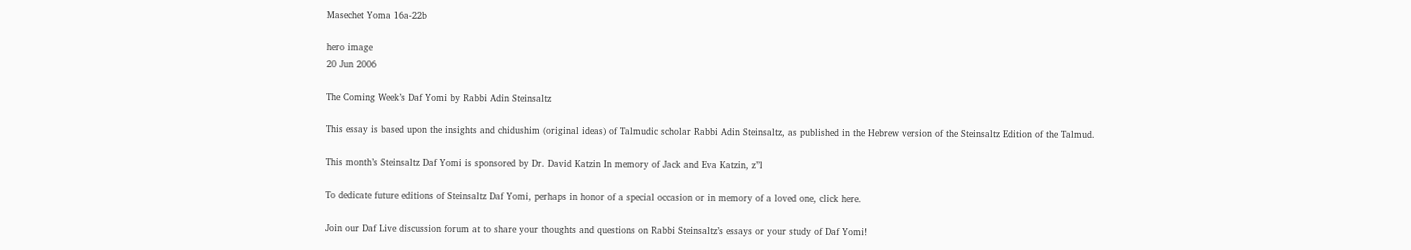Masechet Yoma 16a-22b

hero image
20 Jun 2006

The Coming Week’s Daf Yomi by Rabbi Adin Steinsaltz

This essay is based upon the insights and chidushim (original ideas) of Talmudic scholar Rabbi Adin Steinsaltz, as published in the Hebrew version of the Steinsaltz Edition of the Talmud.

This month’s Steinsaltz Daf Yomi is sponsored by Dr. David Katzin In memory of Jack and Eva Katzin, z”l

To dedicate future editions of Steinsaltz Daf Yomi, perhaps in honor of a special occasion or in memory of a loved one, click here.

Join our Daf Live discussion forum at to share your thoughts and questions on Rabbi Steinsaltz’s essays or your study of Daf Yomi!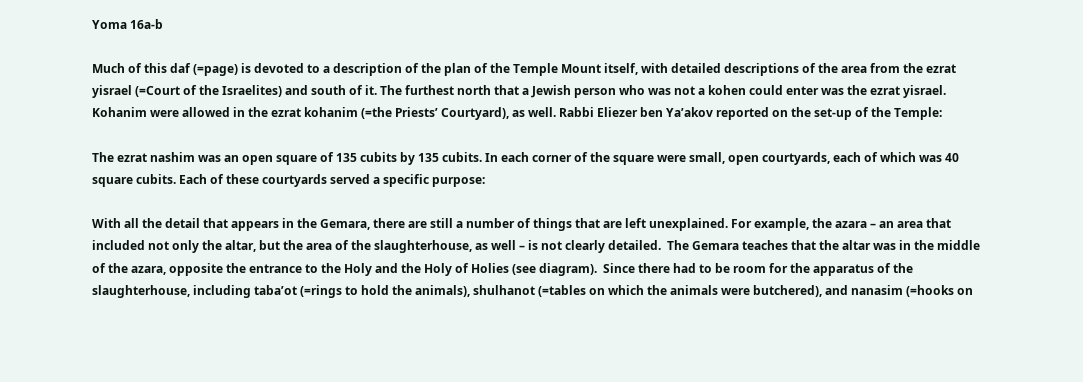Yoma 16a-b

Much of this daf (=page) is devoted to a description of the plan of the Temple Mount itself, with detailed descriptions of the area from the ezrat yisrael (=Court of the Israelites) and south of it. The furthest north that a Jewish person who was not a kohen could enter was the ezrat yisrael. Kohanim were allowed in the ezrat kohanim (=the Priests’ Courtyard), as well. Rabbi Eliezer ben Ya’akov reported on the set-up of the Temple:

The ezrat nashim was an open square of 135 cubits by 135 cubits. In each corner of the square were small, open courtyards, each of which was 40 square cubits. Each of these courtyards served a specific purpose:

With all the detail that appears in the Gemara, there are still a number of things that are left unexplained. For example, the azara – an area that included not only the altar, but the area of the slaughterhouse, as well – is not clearly detailed.  The Gemara teaches that the altar was in the middle of the azara, opposite the entrance to the Holy and the Holy of Holies (see diagram).  Since there had to be room for the apparatus of the slaughterhouse, including taba’ot (=rings to hold the animals), shulhanot (=tables on which the animals were butchered), and nanasim (=hooks on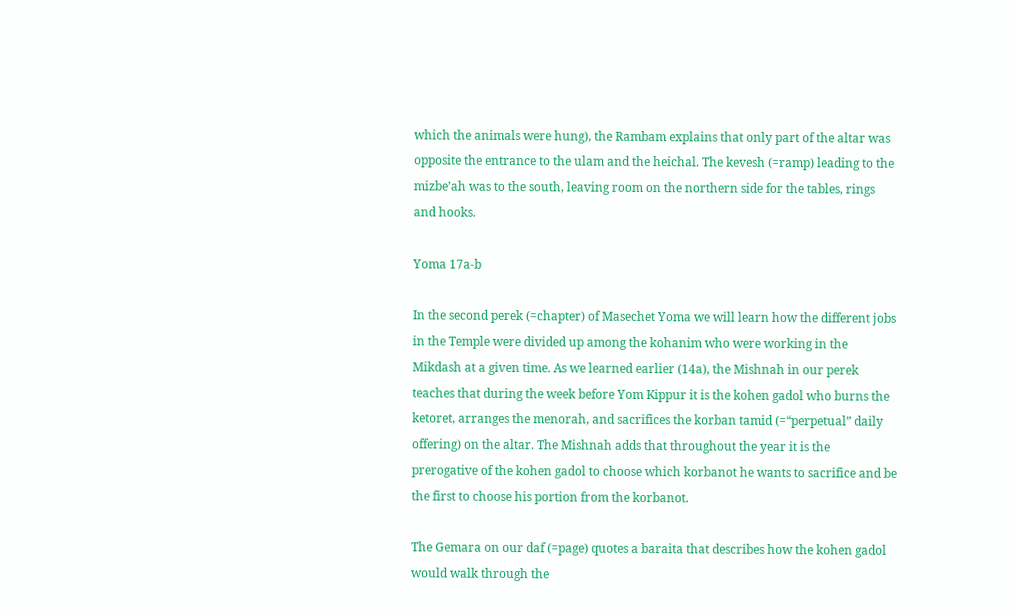which the animals were hung), the Rambam explains that only part of the altar was opposite the entrance to the ulam and the heichal. The kevesh (=ramp) leading to the mizbe’ah was to the south, leaving room on the northern side for the tables, rings and hooks.

Yoma 17a-b

In the second perek (=chapter) of Masechet Yoma we will learn how the different jobs in the Temple were divided up among the kohanim who were working in the Mikdash at a given time. As we learned earlier (14a), the Mishnah in our perek teaches that during the week before Yom Kippur it is the kohen gadol who burns the ketoret, arranges the menorah, and sacrifices the korban tamid (=“perpetual” daily offering) on the altar. The Mishnah adds that throughout the year it is the prerogative of the kohen gadol to choose which korbanot he wants to sacrifice and be the first to choose his portion from the korbanot.

The Gemara on our daf (=page) quotes a baraita that describes how the kohen gadol would walk through the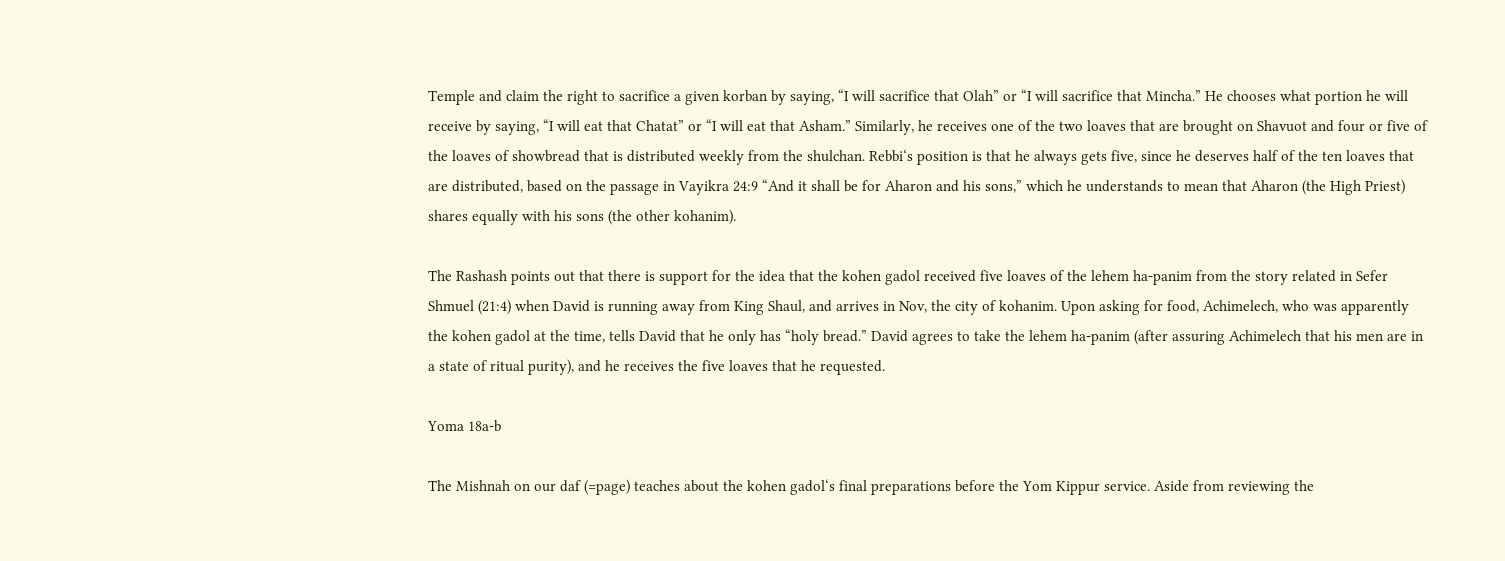Temple and claim the right to sacrifice a given korban by saying, “I will sacrifice that Olah” or “I will sacrifice that Mincha.” He chooses what portion he will receive by saying, “I will eat that Chatat” or “I will eat that Asham.” Similarly, he receives one of the two loaves that are brought on Shavuot and four or five of the loaves of showbread that is distributed weekly from the shulchan. Rebbi‘s position is that he always gets five, since he deserves half of the ten loaves that are distributed, based on the passage in Vayikra 24:9 “And it shall be for Aharon and his sons,” which he understands to mean that Aharon (the High Priest) shares equally with his sons (the other kohanim).

The Rashash points out that there is support for the idea that the kohen gadol received five loaves of the lehem ha-panim from the story related in Sefer Shmuel (21:4) when David is running away from King Shaul, and arrives in Nov, the city of kohanim. Upon asking for food, Achimelech, who was apparently the kohen gadol at the time, tells David that he only has “holy bread.” David agrees to take the lehem ha-panim (after assuring Achimelech that his men are in a state of ritual purity), and he receives the five loaves that he requested.

Yoma 18a-b

The Mishnah on our daf (=page) teaches about the kohen gadol‘s final preparations before the Yom Kippur service. Aside from reviewing the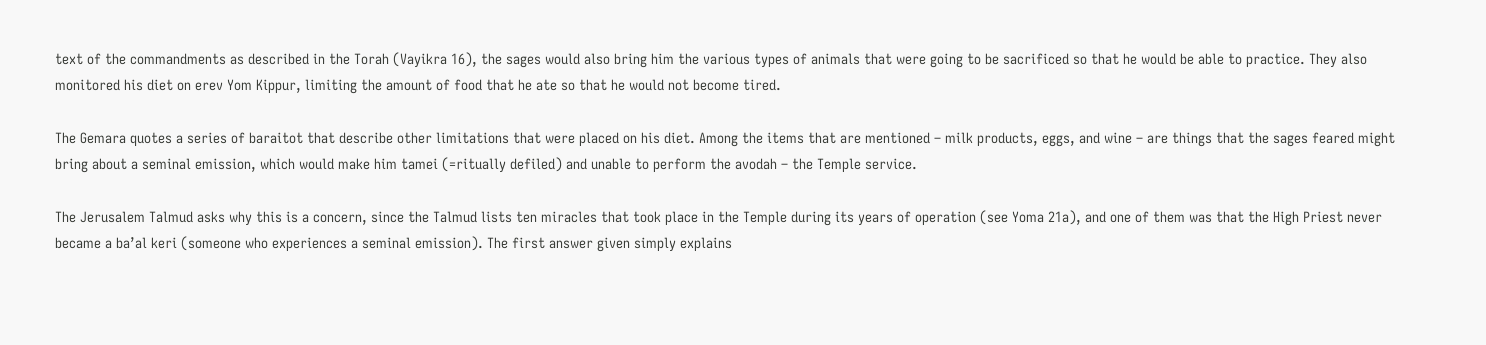text of the commandments as described in the Torah (Vayikra 16), the sages would also bring him the various types of animals that were going to be sacrificed so that he would be able to practice. They also monitored his diet on erev Yom Kippur, limiting the amount of food that he ate so that he would not become tired.

The Gemara quotes a series of baraitot that describe other limitations that were placed on his diet. Among the items that are mentioned – milk products, eggs, and wine – are things that the sages feared might bring about a seminal emission, which would make him tamei (=ritually defiled) and unable to perform the avodah – the Temple service.

The Jerusalem Talmud asks why this is a concern, since the Talmud lists ten miracles that took place in the Temple during its years of operation (see Yoma 21a), and one of them was that the High Priest never became a ba’al keri (someone who experiences a seminal emission). The first answer given simply explains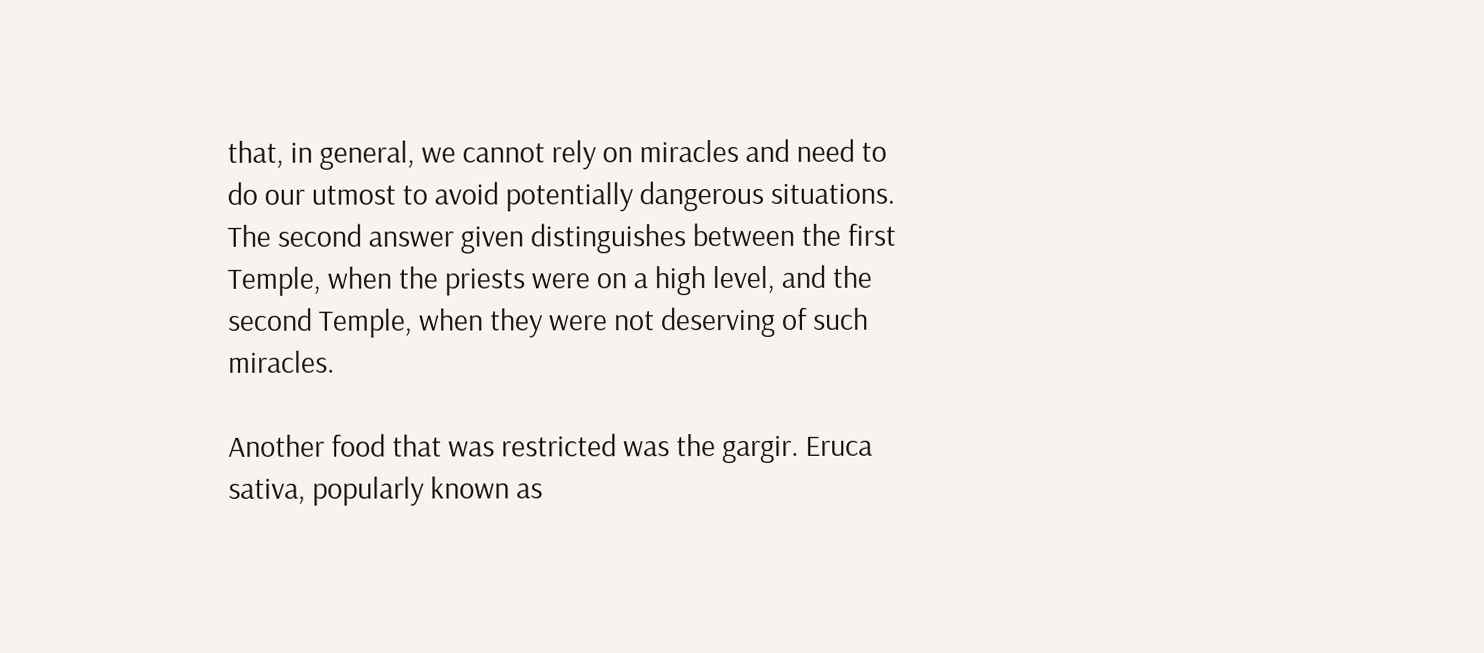that, in general, we cannot rely on miracles and need to do our utmost to avoid potentially dangerous situations. The second answer given distinguishes between the first Temple, when the priests were on a high level, and the second Temple, when they were not deserving of such miracles.

Another food that was restricted was the gargir. Eruca sativa, popularly known as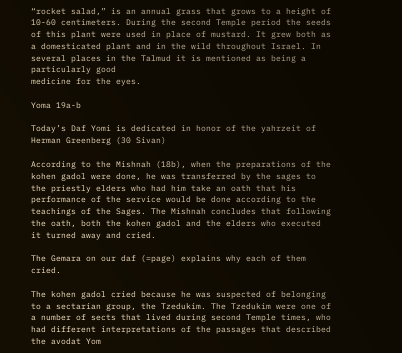“rocket salad,” is an annual grass that grows to a height of 10-60 centimeters. During the second Temple period the seeds of this plant were used in place of mustard. It grew both as a domesticated plant and in the wild throughout Israel. In several places in the Talmud it is mentioned as being a particularly good
medicine for the eyes.

Yoma 19a-b

Today’s Daf Yomi is dedicated in honor of the yahrzeit of Herman Greenberg (30 Sivan)

According to the Mishnah (18b), when the preparations of the kohen gadol were done, he was transferred by the sages to the priestly elders who had him take an oath that his performance of the service would be done according to the teachings of the Sages. The Mishnah concludes that following the oath, both the kohen gadol and the elders who executed it turned away and cried.

The Gemara on our daf (=page) explains why each of them cried.

The kohen gadol cried because he was suspected of belonging to a sectarian group, the Tzedukim. The Tzedukim were one of a number of sects that lived during second Temple times, who had different interpretations of the passages that described the avodat Yom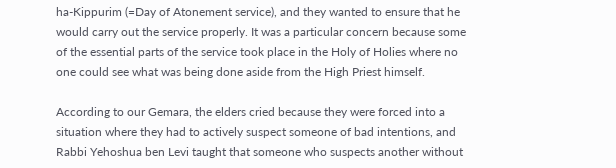ha-Kippurim (=Day of Atonement service), and they wanted to ensure that he would carry out the service properly. It was a particular concern because some of the essential parts of the service took place in the Holy of Holies where no one could see what was being done aside from the High Priest himself.

According to our Gemara, the elders cried because they were forced into a situation where they had to actively suspect someone of bad intentions, and Rabbi Yehoshua ben Levi taught that someone who suspects another without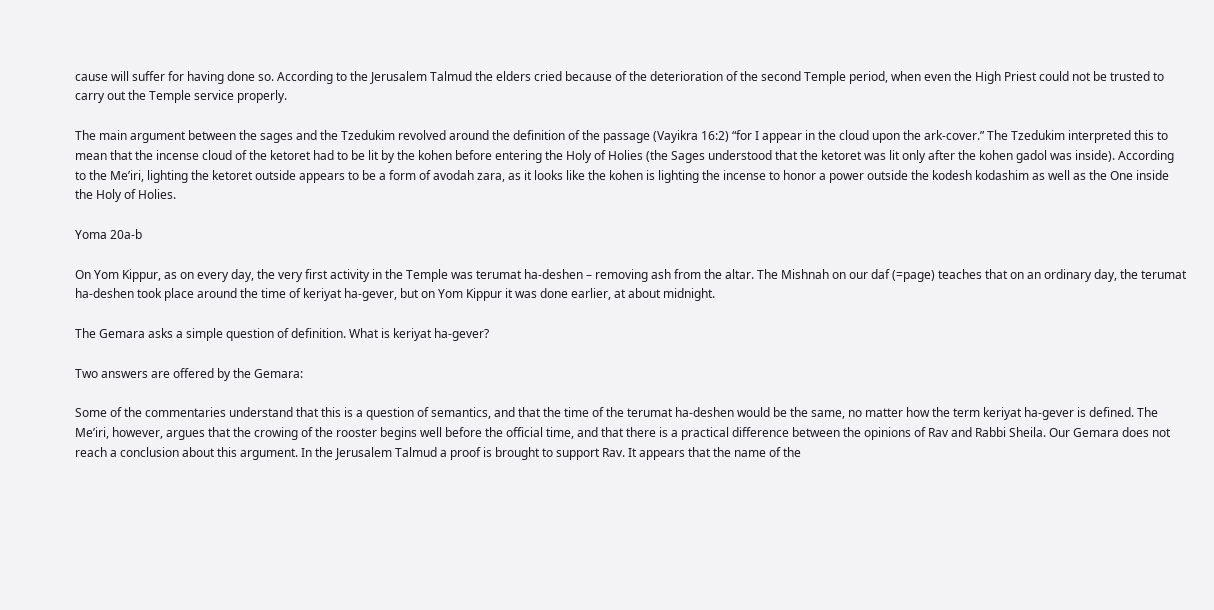cause will suffer for having done so. According to the Jerusalem Talmud the elders cried because of the deterioration of the second Temple period, when even the High Priest could not be trusted to carry out the Temple service properly.

The main argument between the sages and the Tzedukim revolved around the definition of the passage (Vayikra 16:2) “for I appear in the cloud upon the ark-cover.” The Tzedukim interpreted this to mean that the incense cloud of the ketoret had to be lit by the kohen before entering the Holy of Holies (the Sages understood that the ketoret was lit only after the kohen gadol was inside). According to the Me’iri, lighting the ketoret outside appears to be a form of avodah zara, as it looks like the kohen is lighting the incense to honor a power outside the kodesh kodashim as well as the One inside the Holy of Holies.

Yoma 20a-b

On Yom Kippur, as on every day, the very first activity in the Temple was terumat ha-deshen – removing ash from the altar. The Mishnah on our daf (=page) teaches that on an ordinary day, the terumat ha-deshen took place around the time of keriyat ha-gever, but on Yom Kippur it was done earlier, at about midnight.

The Gemara asks a simple question of definition. What is keriyat ha-gever?

Two answers are offered by the Gemara:

Some of the commentaries understand that this is a question of semantics, and that the time of the terumat ha-deshen would be the same, no matter how the term keriyat ha-gever is defined. The Me’iri, however, argues that the crowing of the rooster begins well before the official time, and that there is a practical difference between the opinions of Rav and Rabbi Sheila. Our Gemara does not reach a conclusion about this argument. In the Jerusalem Talmud a proof is brought to support Rav. It appears that the name of the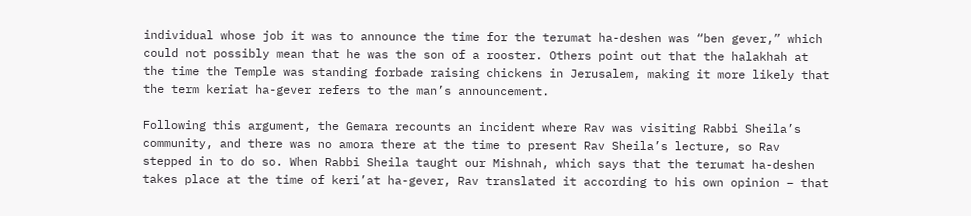individual whose job it was to announce the time for the terumat ha-deshen was “ben gever,” which could not possibly mean that he was the son of a rooster. Others point out that the halakhah at the time the Temple was standing forbade raising chickens in Jerusalem, making it more likely that the term keriat ha-gever refers to the man’s announcement.

Following this argument, the Gemara recounts an incident where Rav was visiting Rabbi Sheila’s community, and there was no amora there at the time to present Rav Sheila’s lecture, so Rav stepped in to do so. When Rabbi Sheila taught our Mishnah, which says that the terumat ha-deshen takes place at the time of keri’at ha-gever, Rav translated it according to his own opinion – that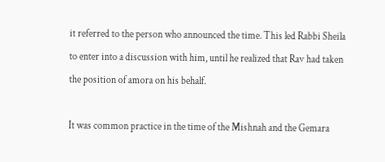it referred to the person who announced the time. This led Rabbi Sheila to enter into a discussion with him, until he realized that Rav had taken the position of amora on his behalf.

It was common practice in the time of the Mishnah and the Gemara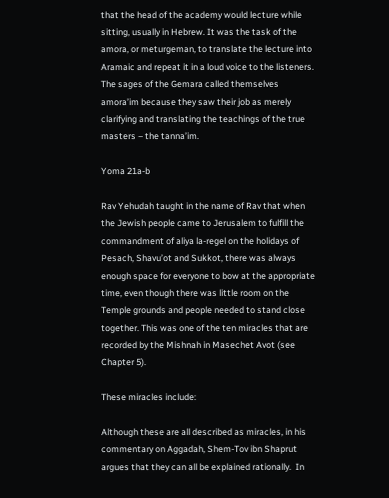that the head of the academy would lecture while sitting, usually in Hebrew. It was the task of the amora, or meturgeman, to translate the lecture into Aramaic and repeat it in a loud voice to the listeners. The sages of the Gemara called themselves amora’im because they saw their job as merely clarifying and translating the teachings of the true masters – the tanna’im.

Yoma 21a-b

Rav Yehudah taught in the name of Rav that when the Jewish people came to Jerusalem to fulfill the commandment of aliya la-regel on the holidays of Pesach, Shavu’ot and Sukkot, there was always enough space for everyone to bow at the appropriate time, even though there was little room on the Temple grounds and people needed to stand close together. This was one of the ten miracles that are
recorded by the Mishnah in Masechet Avot (see Chapter 5).

These miracles include:

Although these are all described as miracles, in his commentary on Aggadah, Shem-Tov ibn Shaprut argues that they can all be explained rationally.  In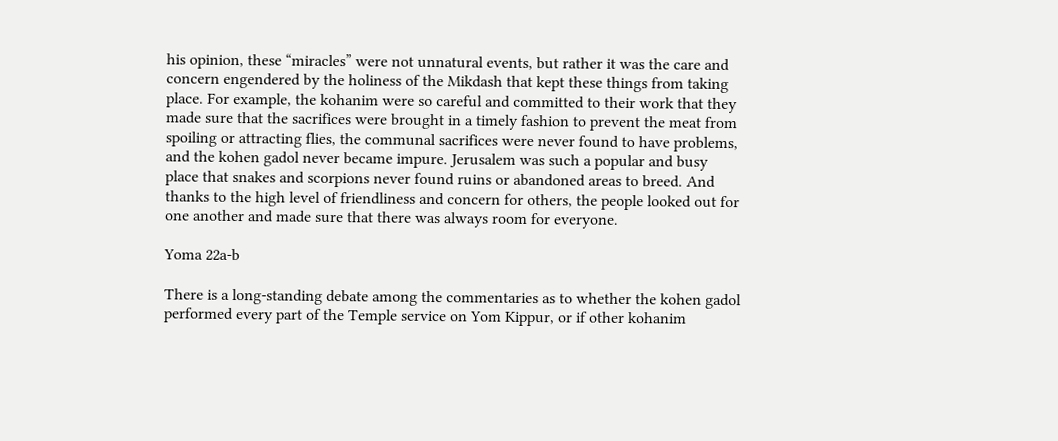his opinion, these “miracles” were not unnatural events, but rather it was the care and concern engendered by the holiness of the Mikdash that kept these things from taking place. For example, the kohanim were so careful and committed to their work that they made sure that the sacrifices were brought in a timely fashion to prevent the meat from spoiling or attracting flies, the communal sacrifices were never found to have problems, and the kohen gadol never became impure. Jerusalem was such a popular and busy place that snakes and scorpions never found ruins or abandoned areas to breed. And thanks to the high level of friendliness and concern for others, the people looked out for one another and made sure that there was always room for everyone.

Yoma 22a-b

There is a long-standing debate among the commentaries as to whether the kohen gadol performed every part of the Temple service on Yom Kippur, or if other kohanim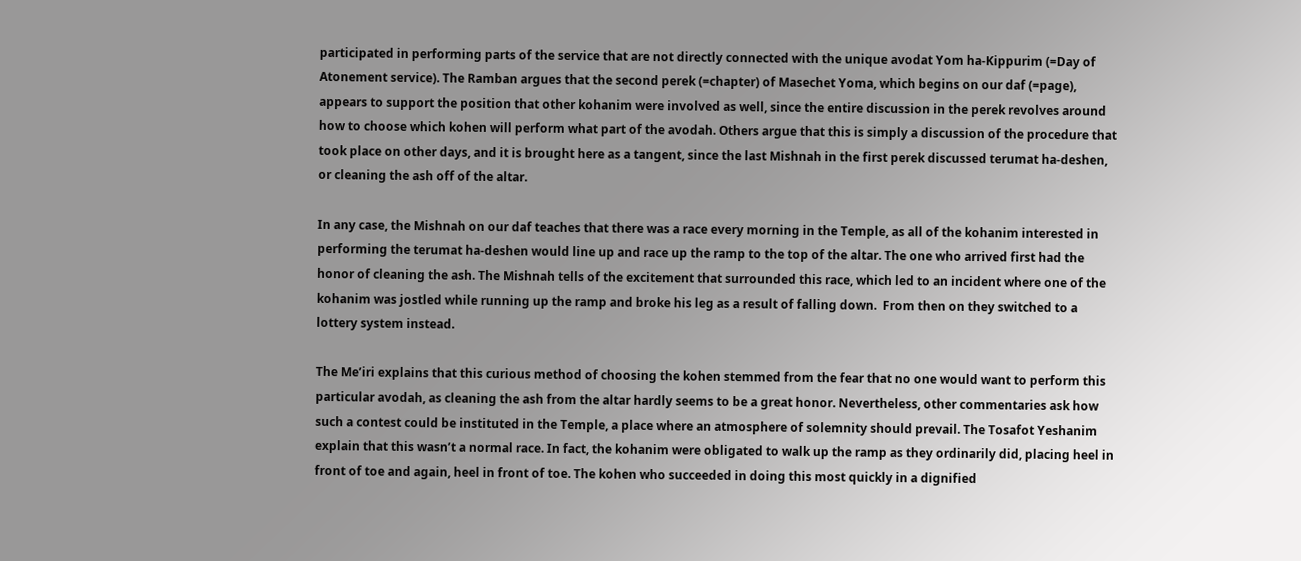participated in performing parts of the service that are not directly connected with the unique avodat Yom ha-Kippurim (=Day of Atonement service). The Ramban argues that the second perek (=chapter) of Masechet Yoma, which begins on our daf (=page), appears to support the position that other kohanim were involved as well, since the entire discussion in the perek revolves around how to choose which kohen will perform what part of the avodah. Others argue that this is simply a discussion of the procedure that took place on other days, and it is brought here as a tangent, since the last Mishnah in the first perek discussed terumat ha-deshen, or cleaning the ash off of the altar.

In any case, the Mishnah on our daf teaches that there was a race every morning in the Temple, as all of the kohanim interested in performing the terumat ha-deshen would line up and race up the ramp to the top of the altar. The one who arrived first had the honor of cleaning the ash. The Mishnah tells of the excitement that surrounded this race, which led to an incident where one of the kohanim was jostled while running up the ramp and broke his leg as a result of falling down.  From then on they switched to a lottery system instead.

The Me’iri explains that this curious method of choosing the kohen stemmed from the fear that no one would want to perform this particular avodah, as cleaning the ash from the altar hardly seems to be a great honor. Nevertheless, other commentaries ask how such a contest could be instituted in the Temple, a place where an atmosphere of solemnity should prevail. The Tosafot Yeshanim explain that this wasn’t a normal race. In fact, the kohanim were obligated to walk up the ramp as they ordinarily did, placing heel in front of toe and again, heel in front of toe. The kohen who succeeded in doing this most quickly in a dignified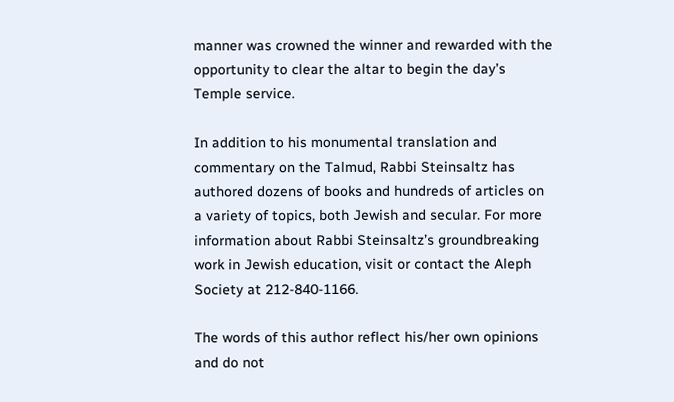manner was crowned the winner and rewarded with the opportunity to clear the altar to begin the day’s Temple service.

In addition to his monumental translation and commentary on the Talmud, Rabbi Steinsaltz has authored dozens of books and hundreds of articles on a variety of topics, both Jewish and secular. For more information about Rabbi Steinsaltz’s groundbreaking work in Jewish education, visit or contact the Aleph Society at 212-840-1166.

The words of this author reflect his/her own opinions and do not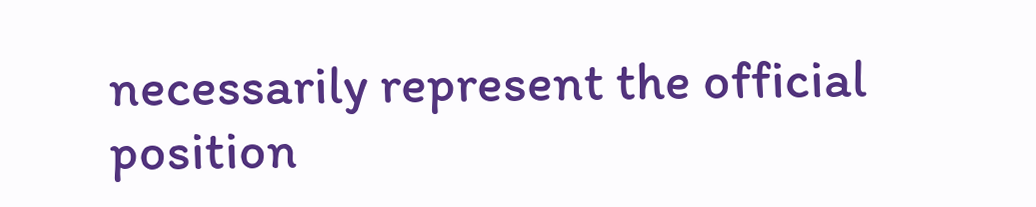necessarily represent the official position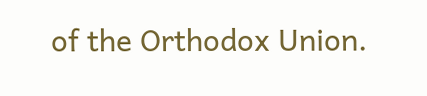of the Orthodox Union.